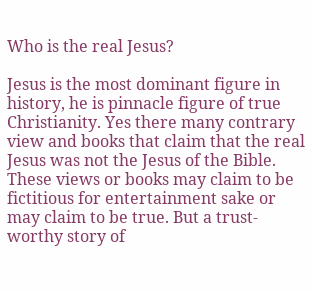Who is the real Jesus?

Jesus is the most dominant figure in history, he is pinnacle figure of true Christianity. Yes there many contrary view and books that claim that the real Jesus was not the Jesus of the Bible. These views or books may claim to be fictitious for entertainment sake or may claim to be true. But a trust-worthy story of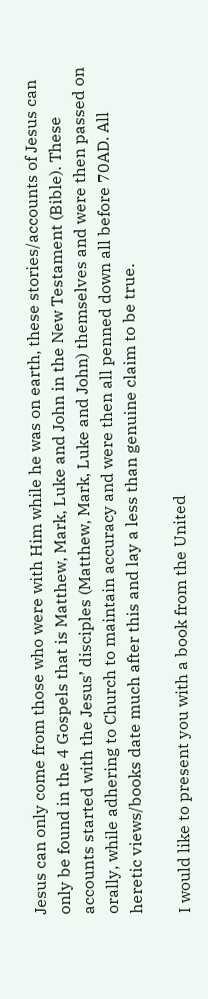Jesus can only come from those who were with Him while he was on earth, these stories/accounts of Jesus can only be found in the 4 Gospels that is Matthew, Mark, Luke and John in the New Testament (Bible). These accounts started with the Jesus’ disciples (Matthew, Mark, Luke and John) themselves and were then passed on orally, while adhering to Church to maintain accuracy and were then all penned down all before 70AD. All heretic views/books date much after this and lay a less than genuine claim to be true.

I would like to present you with a book from the United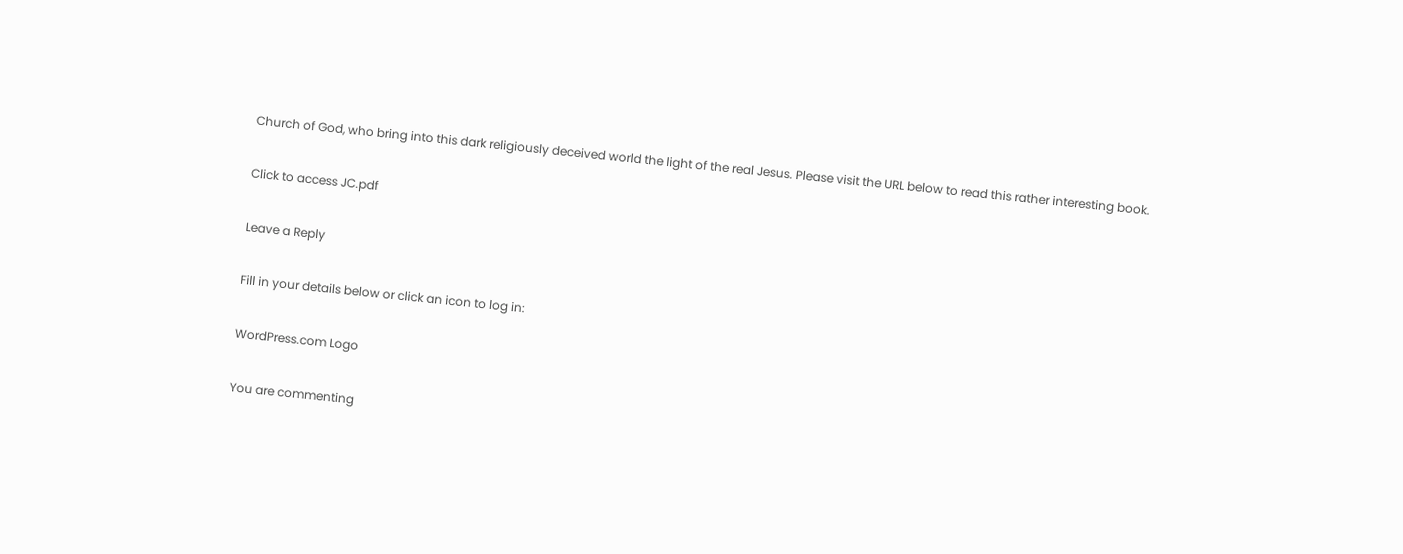Church of God, who bring into this dark religiously deceived world the light of the real Jesus. Please visit the URL below to read this rather interesting book.

Click to access JC.pdf

Leave a Reply

Fill in your details below or click an icon to log in:

WordPress.com Logo

You are commenting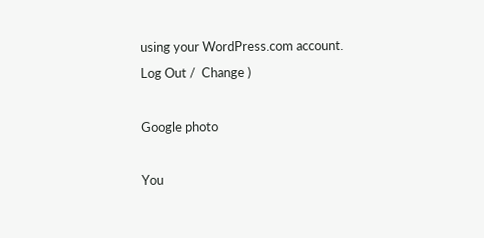using your WordPress.com account. Log Out /  Change )

Google photo

You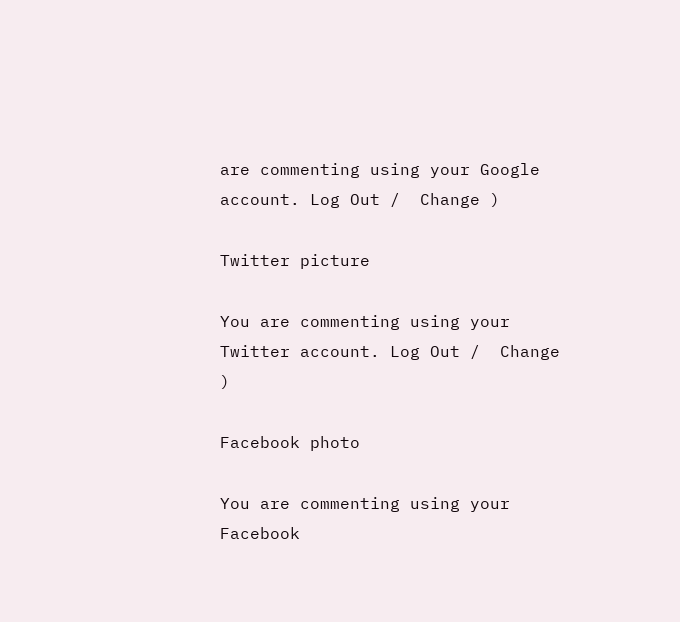are commenting using your Google account. Log Out /  Change )

Twitter picture

You are commenting using your Twitter account. Log Out /  Change )

Facebook photo

You are commenting using your Facebook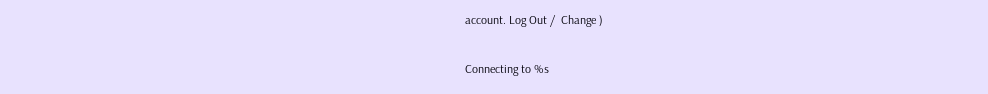account. Log Out /  Change )

Connecting to %s